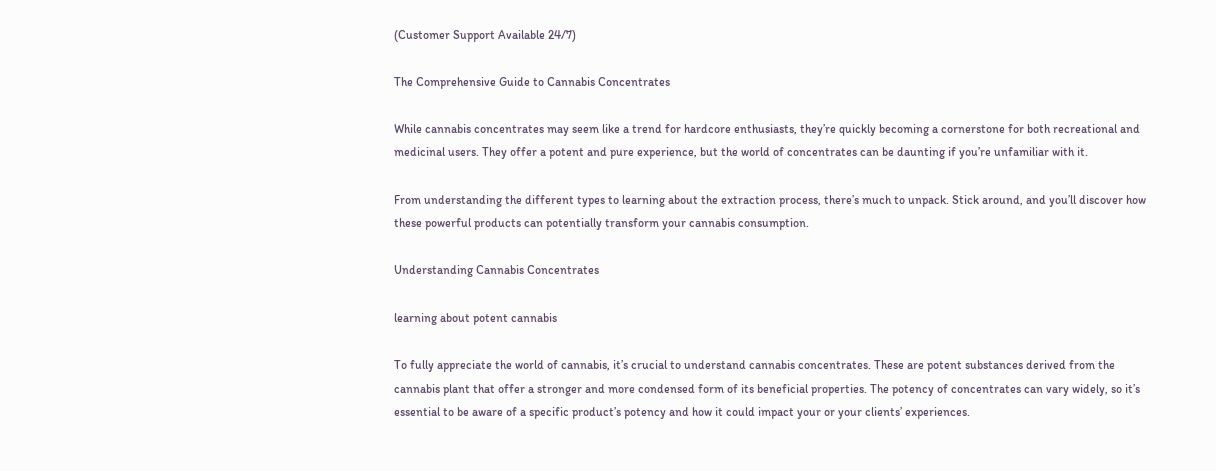(Customer Support Available 24/7)

The Comprehensive Guide to Cannabis Concentrates

While cannabis concentrates may seem like a trend for hardcore enthusiasts, they’re quickly becoming a cornerstone for both recreational and medicinal users. They offer a potent and pure experience, but the world of concentrates can be daunting if you’re unfamiliar with it.

From understanding the different types to learning about the extraction process, there’s much to unpack. Stick around, and you’ll discover how these powerful products can potentially transform your cannabis consumption.

Understanding Cannabis Concentrates

learning about potent cannabis

To fully appreciate the world of cannabis, it’s crucial to understand cannabis concentrates. These are potent substances derived from the cannabis plant that offer a stronger and more condensed form of its beneficial properties. The potency of concentrates can vary widely, so it’s essential to be aware of a specific product’s potency and how it could impact your or your clients’ experiences.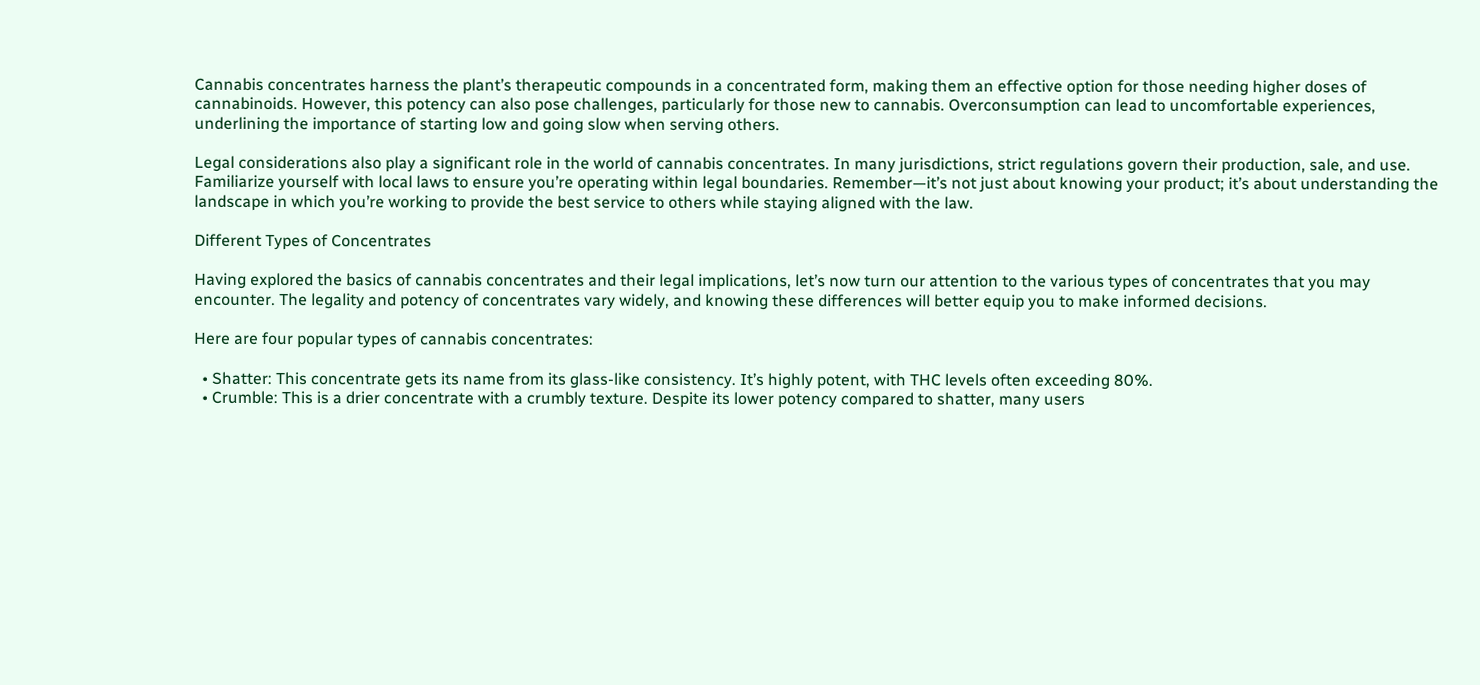Cannabis concentrates harness the plant’s therapeutic compounds in a concentrated form, making them an effective option for those needing higher doses of cannabinoids. However, this potency can also pose challenges, particularly for those new to cannabis. Overconsumption can lead to uncomfortable experiences, underlining the importance of starting low and going slow when serving others.

Legal considerations also play a significant role in the world of cannabis concentrates. In many jurisdictions, strict regulations govern their production, sale, and use. Familiarize yourself with local laws to ensure you’re operating within legal boundaries. Remember—it’s not just about knowing your product; it’s about understanding the landscape in which you’re working to provide the best service to others while staying aligned with the law.

Different Types of Concentrates

Having explored the basics of cannabis concentrates and their legal implications, let’s now turn our attention to the various types of concentrates that you may encounter. The legality and potency of concentrates vary widely, and knowing these differences will better equip you to make informed decisions.

Here are four popular types of cannabis concentrates:

  • Shatter: This concentrate gets its name from its glass-like consistency. It’s highly potent, with THC levels often exceeding 80%.
  • Crumble: This is a drier concentrate with a crumbly texture. Despite its lower potency compared to shatter, many users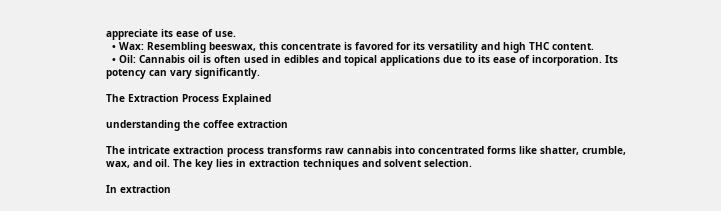appreciate its ease of use.
  • Wax: Resembling beeswax, this concentrate is favored for its versatility and high THC content.
  • Oil: Cannabis oil is often used in edibles and topical applications due to its ease of incorporation. Its potency can vary significantly.

The Extraction Process Explained

understanding the coffee extraction

The intricate extraction process transforms raw cannabis into concentrated forms like shatter, crumble, wax, and oil. The key lies in extraction techniques and solvent selection.

In extraction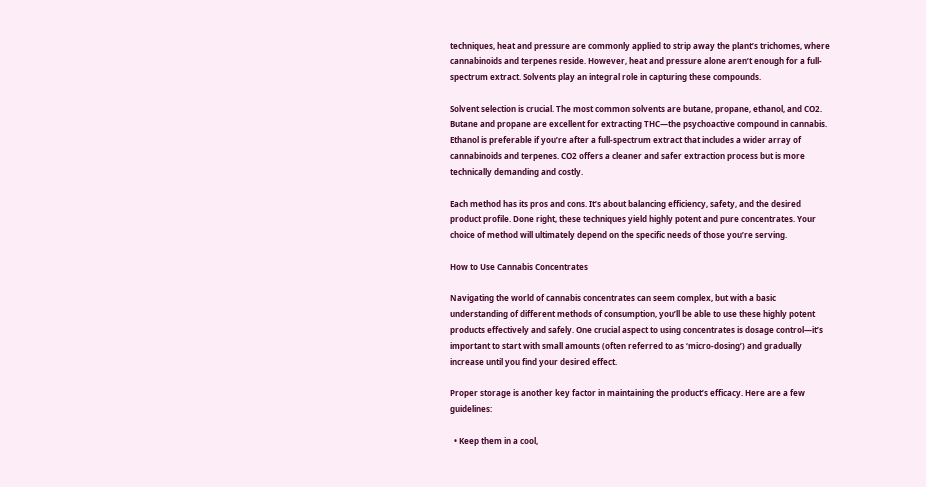techniques, heat and pressure are commonly applied to strip away the plant’s trichomes, where cannabinoids and terpenes reside. However, heat and pressure alone aren’t enough for a full-spectrum extract. Solvents play an integral role in capturing these compounds.

Solvent selection is crucial. The most common solvents are butane, propane, ethanol, and CO2. Butane and propane are excellent for extracting THC—the psychoactive compound in cannabis. Ethanol is preferable if you’re after a full-spectrum extract that includes a wider array of cannabinoids and terpenes. CO2 offers a cleaner and safer extraction process but is more technically demanding and costly.

Each method has its pros and cons. It’s about balancing efficiency, safety, and the desired product profile. Done right, these techniques yield highly potent and pure concentrates. Your choice of method will ultimately depend on the specific needs of those you’re serving.

How to Use Cannabis Concentrates

Navigating the world of cannabis concentrates can seem complex, but with a basic understanding of different methods of consumption, you’ll be able to use these highly potent products effectively and safely. One crucial aspect to using concentrates is dosage control—it’s important to start with small amounts (often referred to as ‘micro-dosing’) and gradually increase until you find your desired effect.

Proper storage is another key factor in maintaining the product’s efficacy. Here are a few guidelines:

  • Keep them in a cool,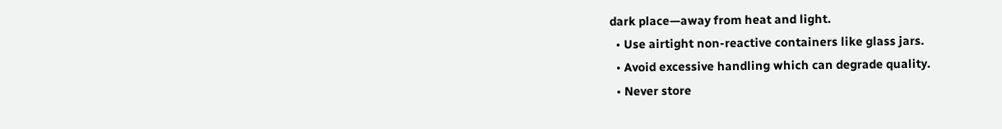dark place—away from heat and light.
  • Use airtight non-reactive containers like glass jars.
  • Avoid excessive handling which can degrade quality.
  • Never store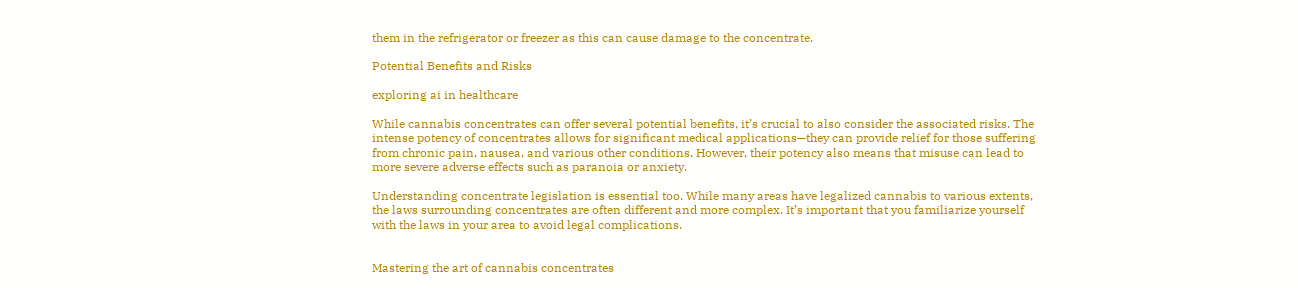them in the refrigerator or freezer as this can cause damage to the concentrate.

Potential Benefits and Risks

exploring ai in healthcare

While cannabis concentrates can offer several potential benefits, it’s crucial to also consider the associated risks. The intense potency of concentrates allows for significant medical applications—they can provide relief for those suffering from chronic pain, nausea, and various other conditions. However, their potency also means that misuse can lead to more severe adverse effects such as paranoia or anxiety.

Understanding concentrate legislation is essential too. While many areas have legalized cannabis to various extents, the laws surrounding concentrates are often different and more complex. It’s important that you familiarize yourself with the laws in your area to avoid legal complications.


Mastering the art of cannabis concentrates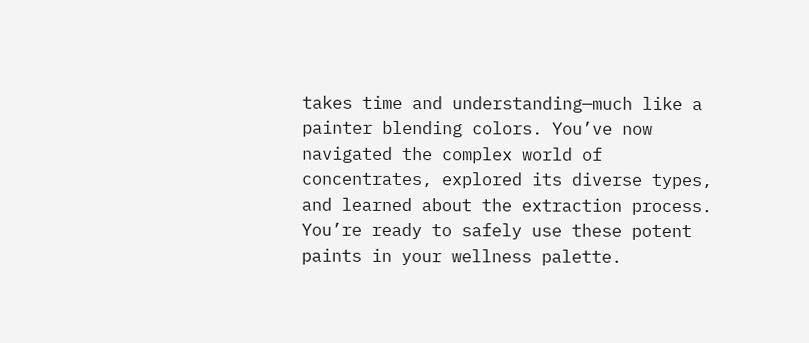takes time and understanding—much like a painter blending colors. You’ve now navigated the complex world of concentrates, explored its diverse types, and learned about the extraction process. You’re ready to safely use these potent paints in your wellness palette.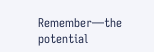Remember—the potential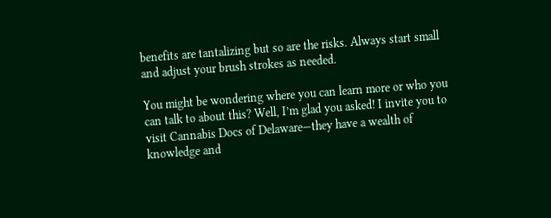benefits are tantalizing but so are the risks. Always start small and adjust your brush strokes as needed.

You might be wondering where you can learn more or who you can talk to about this? Well, I’m glad you asked! I invite you to visit Cannabis Docs of Delaware—they have a wealth of knowledge and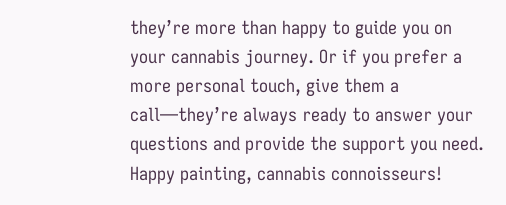they’re more than happy to guide you on your cannabis journey. Or if you prefer a more personal touch, give them a call—they’re always ready to answer your questions and provide the support you need. Happy painting, cannabis connoisseurs!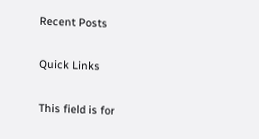Recent Posts

Quick Links

This field is for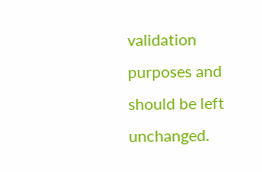validation purposes and should be left unchanged.